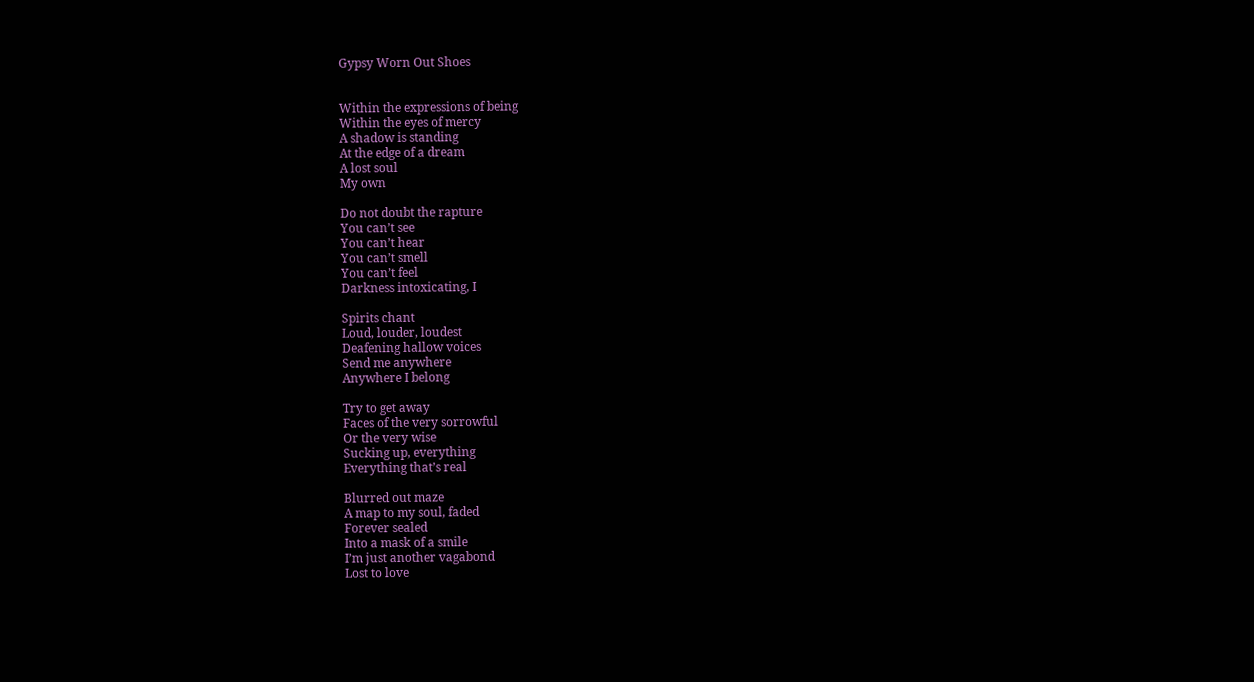Gypsy Worn Out Shoes


Within the expressions of being
Within the eyes of mercy
A shadow is standing
At the edge of a dream
A lost soul
My own

Do not doubt the rapture
You can’t see
You can’t hear
You can’t smell
You can’t feel
Darkness intoxicating, I

Spirits chant
Loud, louder, loudest
Deafening hallow voices
Send me anywhere
Anywhere I belong

Try to get away
Faces of the very sorrowful
Or the very wise
Sucking up, everything
Everything that’s real

Blurred out maze
A map to my soul, faded
Forever sealed
Into a mask of a smile
I’m just another vagabond
Lost to love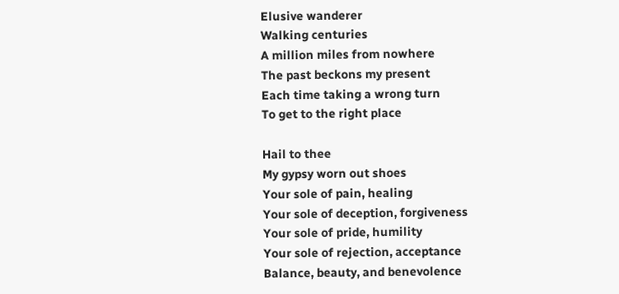Elusive wanderer
Walking centuries
A million miles from nowhere
The past beckons my present
Each time taking a wrong turn
To get to the right place

Hail to thee
My gypsy worn out shoes
Your sole of pain, healing
Your sole of deception, forgiveness
Your sole of pride, humility
Your sole of rejection, acceptance
Balance, beauty, and benevolence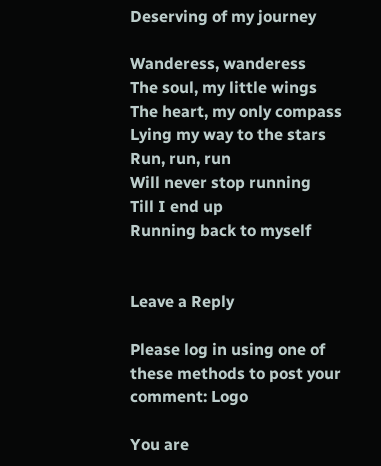Deserving of my journey

Wanderess, wanderess
The soul, my little wings
The heart, my only compass
Lying my way to the stars
Run, run, run
Will never stop running
Till I end up
Running back to myself


Leave a Reply

Please log in using one of these methods to post your comment: Logo

You are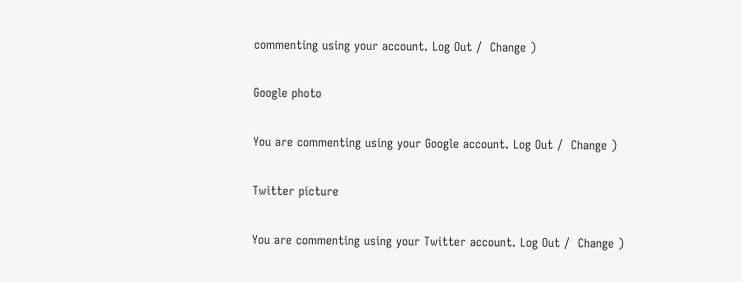commenting using your account. Log Out /  Change )

Google photo

You are commenting using your Google account. Log Out /  Change )

Twitter picture

You are commenting using your Twitter account. Log Out /  Change )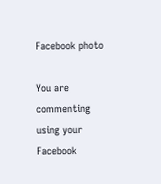Facebook photo

You are commenting using your Facebook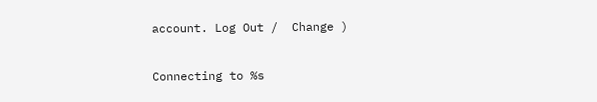account. Log Out /  Change )

Connecting to %s